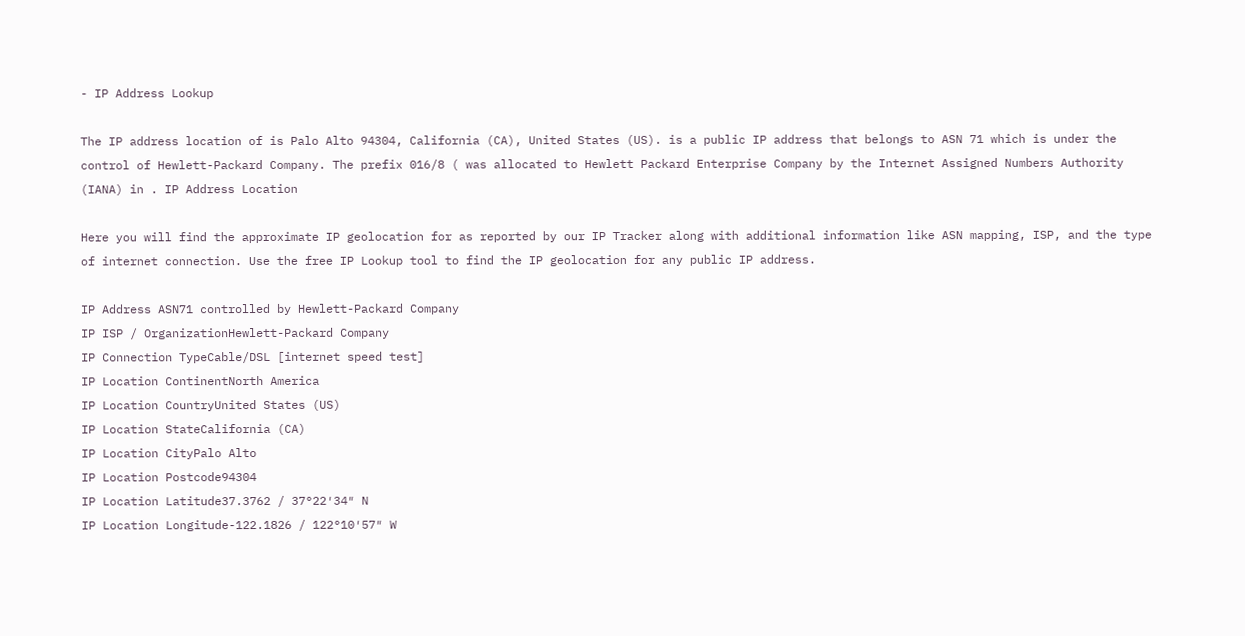- IP Address Lookup

The IP address location of is Palo Alto 94304, California (CA), United States (US). is a public IP address that belongs to ASN 71 which is under the control of Hewlett-Packard Company. The prefix 016/8 ( was allocated to Hewlett Packard Enterprise Company by the Internet Assigned Numbers Authority (IANA) in . IP Address Location

Here you will find the approximate IP geolocation for as reported by our IP Tracker along with additional information like ASN mapping, ISP, and the type of internet connection. Use the free IP Lookup tool to find the IP geolocation for any public IP address.

IP Address ASN71 controlled by Hewlett-Packard Company
IP ISP / OrganizationHewlett-Packard Company
IP Connection TypeCable/DSL [internet speed test]
IP Location ContinentNorth America
IP Location CountryUnited States (US)
IP Location StateCalifornia (CA)
IP Location CityPalo Alto
IP Location Postcode94304
IP Location Latitude37.3762 / 37°22′34″ N
IP Location Longitude-122.1826 / 122°10′57″ W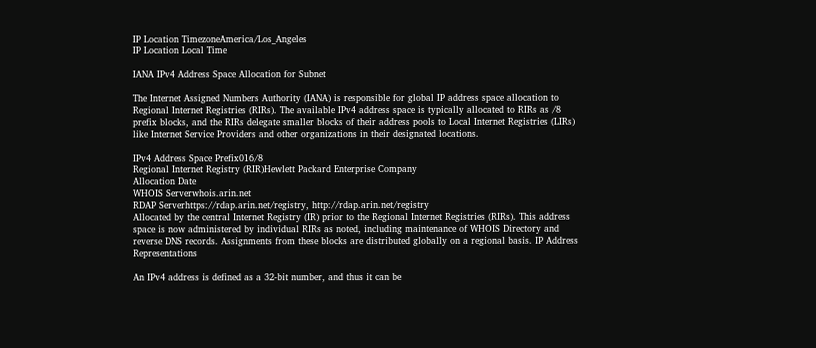IP Location TimezoneAmerica/Los_Angeles
IP Location Local Time

IANA IPv4 Address Space Allocation for Subnet

The Internet Assigned Numbers Authority (IANA) is responsible for global IP address space allocation to Regional Internet Registries (RIRs). The available IPv4 address space is typically allocated to RIRs as /8 prefix blocks, and the RIRs delegate smaller blocks of their address pools to Local Internet Registries (LIRs) like Internet Service Providers and other organizations in their designated locations.

IPv4 Address Space Prefix016/8
Regional Internet Registry (RIR)Hewlett Packard Enterprise Company
Allocation Date
WHOIS Serverwhois.arin.net
RDAP Serverhttps://rdap.arin.net/registry, http://rdap.arin.net/registry
Allocated by the central Internet Registry (IR) prior to the Regional Internet Registries (RIRs). This address space is now administered by individual RIRs as noted, including maintenance of WHOIS Directory and reverse DNS records. Assignments from these blocks are distributed globally on a regional basis. IP Address Representations

An IPv4 address is defined as a 32-bit number, and thus it can be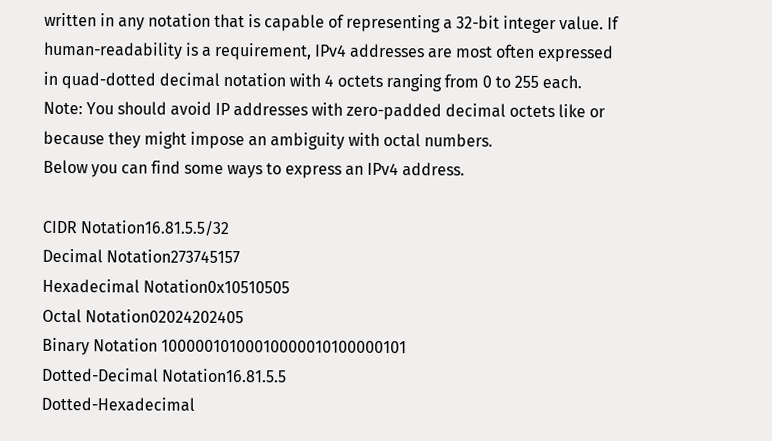written in any notation that is capable of representing a 32-bit integer value. If human-readability is a requirement, IPv4 addresses are most often expressed in quad-dotted decimal notation with 4 octets ranging from 0 to 255 each.
Note: You should avoid IP addresses with zero-padded decimal octets like or because they might impose an ambiguity with octal numbers.
Below you can find some ways to express an IPv4 address.

CIDR Notation16.81.5.5/32
Decimal Notation273745157
Hexadecimal Notation0x10510505
Octal Notation02024202405
Binary Notation 10000010100010000010100000101
Dotted-Decimal Notation16.81.5.5
Dotted-Hexadecimal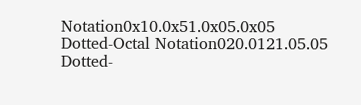Notation0x10.0x51.0x05.0x05
Dotted-Octal Notation020.0121.05.05
Dotted-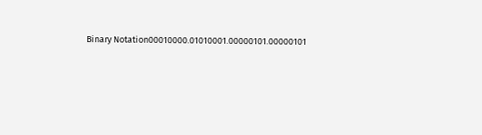Binary Notation00010000.01010001.00000101.00000101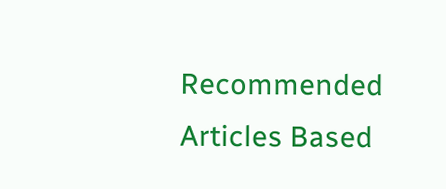Recommended Articles Based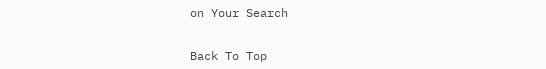on Your Search


Back To Top